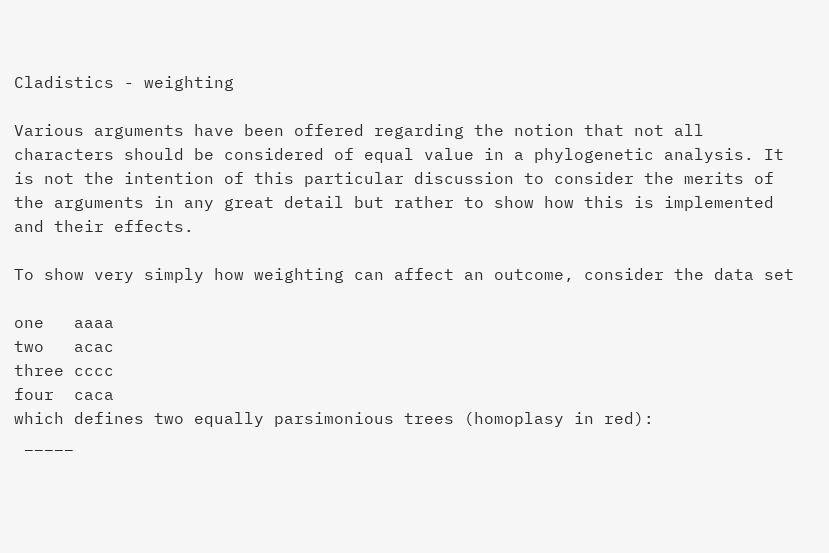Cladistics - weighting

Various arguments have been offered regarding the notion that not all characters should be considered of equal value in a phylogenetic analysis. It is not the intention of this particular discussion to consider the merits of the arguments in any great detail but rather to show how this is implemented and their effects.

To show very simply how weighting can affect an outcome, consider the data set

one   aaaa
two   acac
three cccc
four  caca
which defines two equally parsimonious trees (homoplasy in red):
 _____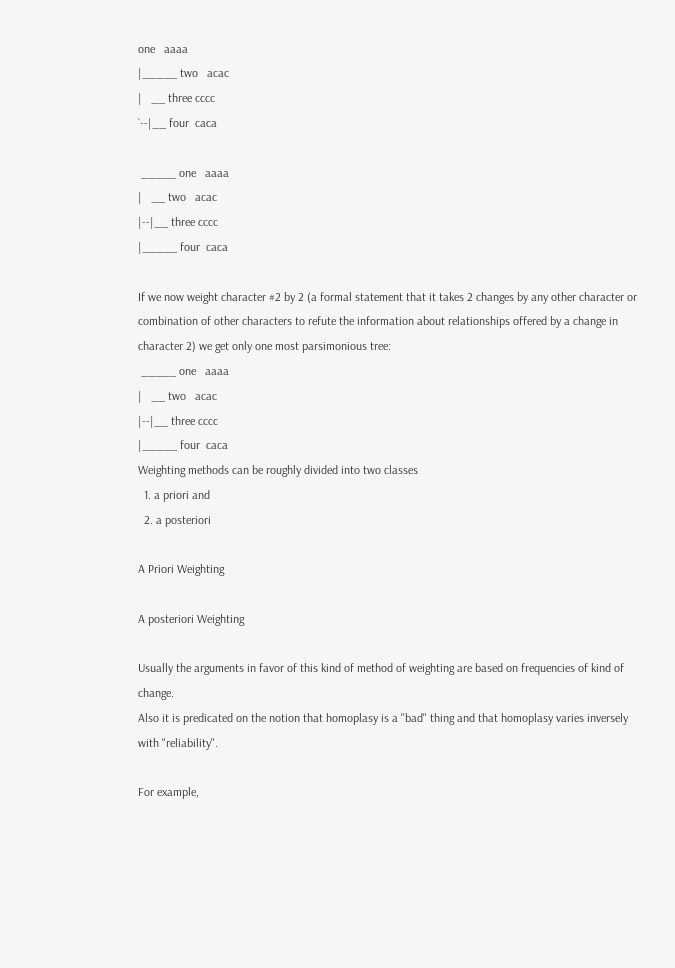one   aaaa
|_____ two   acac
|   __ three cccc
`--|__ four  caca

 _____ one   aaaa
|   __ two   acac
|--|__ three cccc
|_____ four  caca

If we now weight character #2 by 2 (a formal statement that it takes 2 changes by any other character or combination of other characters to refute the information about relationships offered by a change in character 2) we get only one most parsimonious tree:
 _____ one   aaaa
|   __ two   acac
|--|__ three cccc
|_____ four  caca
Weighting methods can be roughly divided into two classes
  1. a priori and
  2. a posteriori

A Priori Weighting

A posteriori Weighting

Usually the arguments in favor of this kind of method of weighting are based on frequencies of kind of change.
Also it is predicated on the notion that homoplasy is a "bad" thing and that homoplasy varies inversely with "reliability".

For example,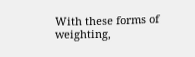With these forms of weighting,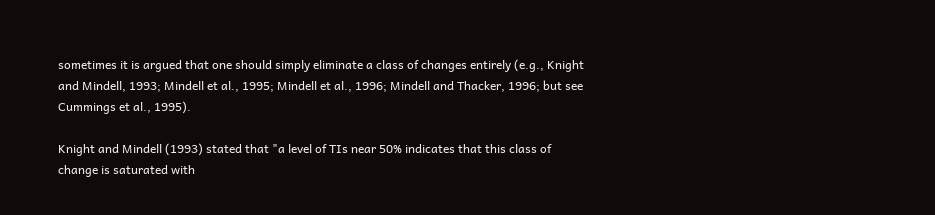sometimes it is argued that one should simply eliminate a class of changes entirely (e.g., Knight and Mindell, 1993; Mindell et al., 1995; Mindell et al., 1996; Mindell and Thacker, 1996; but see Cummings et al., 1995).

Knight and Mindell (1993) stated that "a level of TIs near 50% indicates that this class of change is saturated with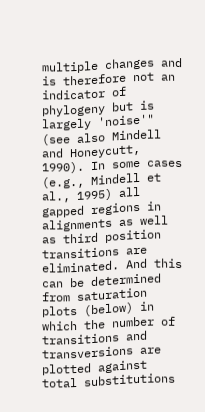multiple changes and is therefore not an indicator of phylogeny but is largely 'noise'" (see also Mindell and Honeycutt, 1990). In some cases (e.g., Mindell et al., 1995) all gapped regions in alignments as well as third position transitions are eliminated. And this can be determined from saturation plots (below) in which the number of transitions and transversions are plotted against total substitutions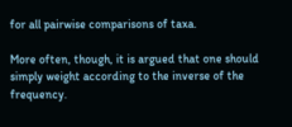for all pairwise comparisons of taxa.

More often, though, it is argued that one should simply weight according to the inverse of the frequency.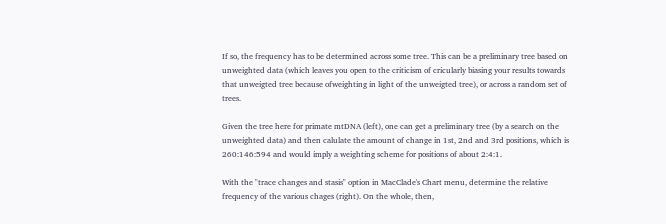If so, the frequency has to be determined across some tree. This can be a preliminary tree based on unweighted data (which leaves you open to the criticism of cricularly biasing your results towards that unweigted tree because ofweighting in light of the unweigted tree), or across a random set of trees.

Given the tree here for primate mtDNA (left), one can get a preliminary tree (by a search on the unweighted data) and then calulate the amount of change in 1st, 2nd and 3rd positions, which is 260:146:594 and would imply a weighting scheme for positions of about 2:4:1.

With the "trace changes and stasis" option in MacClade's Chart menu, determine the relative frequency of the various chages (right). On the whole, then,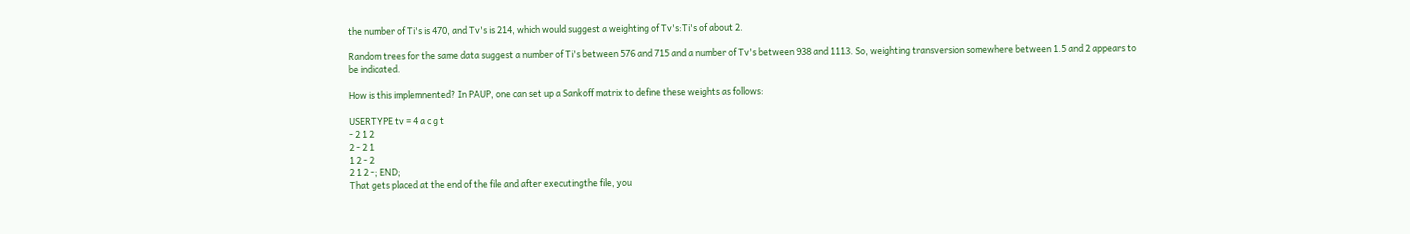the number of Ti's is 470, and Tv's is 214, which would suggest a weighting of Tv's:Ti's of about 2.

Random trees for the same data suggest a number of Ti's between 576 and 715 and a number of Tv's between 938 and 1113. So, weighting transversion somewhere between 1.5 and 2 appears to be indicated.

How is this implemnented? In PAUP, one can set up a Sankoff matrix to define these weights as follows:

USERTYPE tv = 4 a c g t
- 2 1 2
2 - 2 1
1 2 - 2
2 1 2 -; END;
That gets placed at the end of the file and after executingthe file, you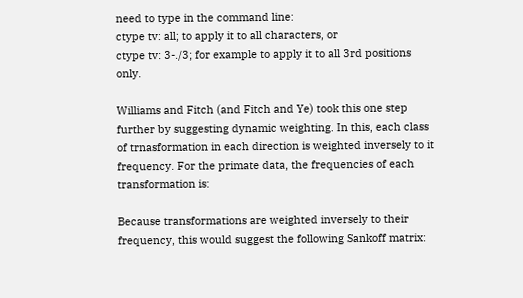need to type in the command line:
ctype tv: all; to apply it to all characters, or
ctype tv: 3-./3; for example to apply it to all 3rd positions only.

Williams and Fitch (and Fitch and Ye) took this one step further by suggesting dynamic weighting. In this, each class of trnasformation in each direction is weighted inversely to it frequency. For the primate data, the frequencies of each transformation is:

Because transformations are weighted inversely to their frequency, this would suggest the following Sankoff matrix: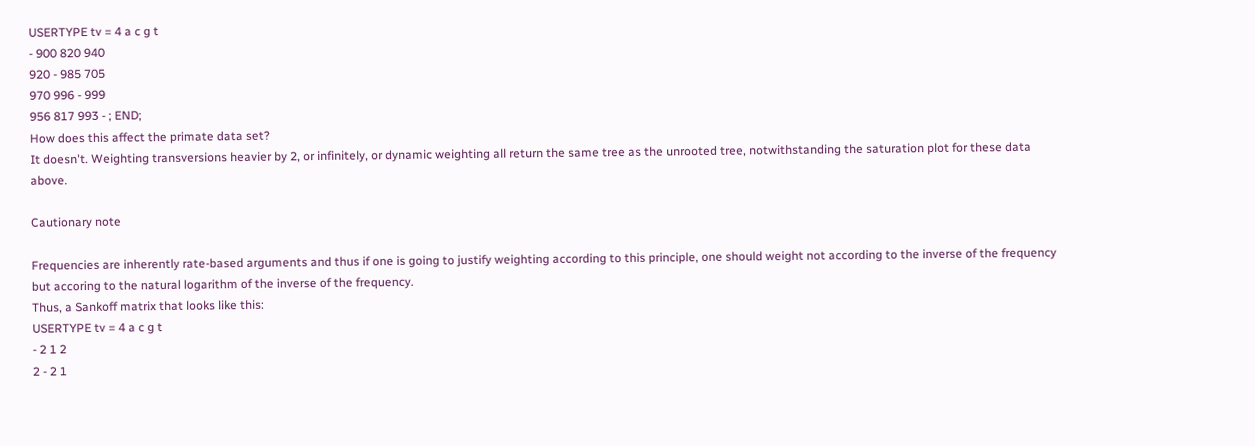USERTYPE tv = 4 a c g t
- 900 820 940
920 - 985 705
970 996 - 999
956 817 993 - ; END;
How does this affect the primate data set?
It doesn't. Weighting transversions heavier by 2, or infinitely, or dynamic weighting all return the same tree as the unrooted tree, notwithstanding the saturation plot for these data above.

Cautionary note

Frequencies are inherently rate-based arguments and thus if one is going to justify weighting according to this principle, one should weight not according to the inverse of the frequency but accoring to the natural logarithm of the inverse of the frequency.
Thus, a Sankoff matrix that looks like this:
USERTYPE tv = 4 a c g t
- 2 1 2
2 - 2 1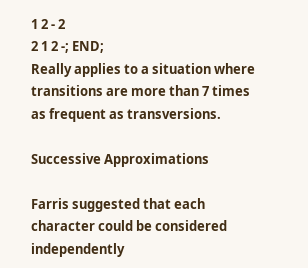1 2 - 2
2 1 2 -; END;
Really applies to a situation where transitions are more than 7 times as frequent as transversions.

Successive Approximations

Farris suggested that each character could be considered independently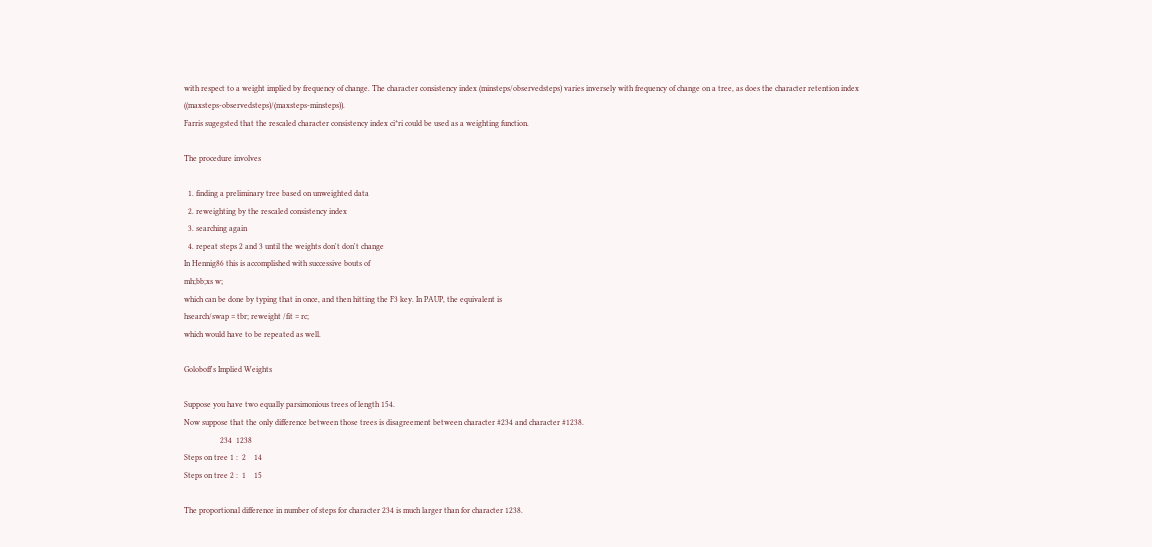with respect to a weight implied by frequency of change. The character consistency index (minsteps/observedsteps) varies inversely with frequency of change on a tree, as does the character retention index ((maxsteps-observedsteps)/(maxsteps-minsteps)).
Farris sugegsted that the rescaled character consistency index ci*ri could be used as a weighting function.

The procedure involves

  1. finding a preliminary tree based on unweighted data
  2. reweighting by the rescaled consistency index
  3. searching again
  4. repeat steps 2 and 3 until the weights don't don't change
In Hennig86 this is accomplished with successive bouts of
mh;bb;xs w;
which can be done by typing that in once, and then hitting the F3 key. In PAUP, the equivalent is
hsearch/swap = tbr; reweight /fit = rc;
which would have to be repeated as well.

Goloboff's Implied Weights

Suppose you have two equally parsimonious trees of length 154.
Now suppose that the only difference between those trees is disagreement between character #234 and character #1238.
                  234  1238
Steps on tree 1 :  2    14
Steps on tree 2 :  1    15

The proportional difference in number of steps for character 234 is much larger than for character 1238.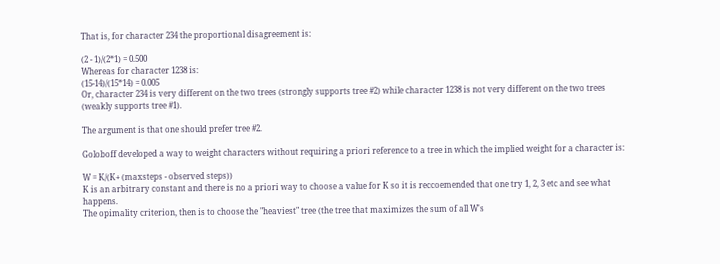That is, for character 234 the proportional disagreement is:

(2 - 1)/(2*1) = 0.500
Whereas for character 1238 is:
(15-14)/(15*14) = 0.005
Or, character 234 is very different on the two trees (strongly supports tree #2) while character 1238 is not very different on the two trees (weakly supports tree #1).

The argument is that one should prefer tree #2.

Goloboff developed a way to weight characters without requiring a priori reference to a tree in which the implied weight for a character is:

W = K/(K+ (maxsteps - observed steps))
K is an arbitrary constant and there is no a priori way to choose a value for K so it is reccoemended that one try 1, 2, 3 etc and see what happens.
The opimality criterion, then is to choose the "heaviest" tree (the tree that maximizes the sum of all W's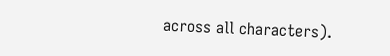across all characters).